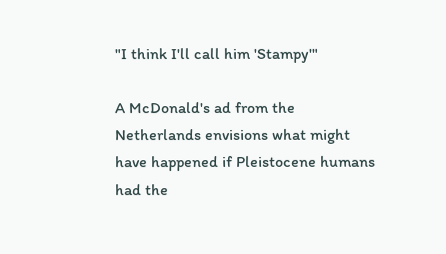"I think I'll call him 'Stampy'"

A McDonald's ad from the Netherlands envisions what might have happened if Pleistocene humans had the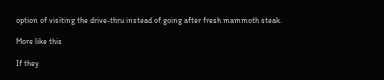option of visiting the drive-thru instead of going after fresh mammoth steak.

More like this

If they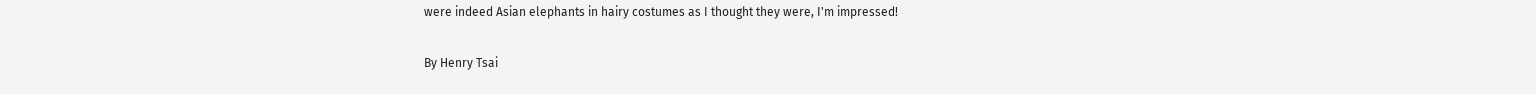were indeed Asian elephants in hairy costumes as I thought they were, I'm impressed!

By Henry Tsai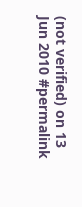(not verified) on 13 Jun 2010 #permalink